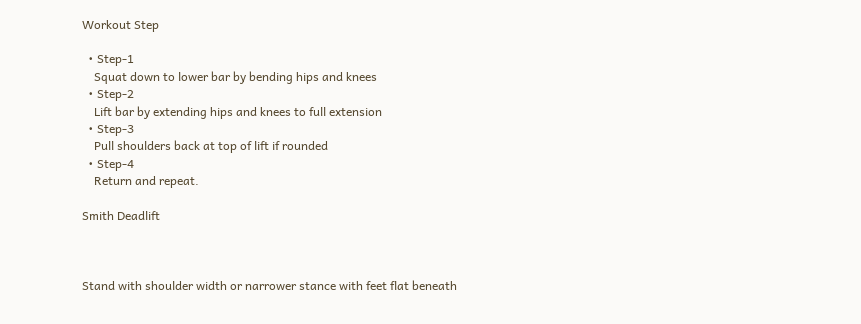Workout Step

  • Step-1
    Squat down to lower bar by bending hips and knees
  • Step-2
    Lift bar by extending hips and knees to full extension
  • Step-3
    Pull shoulders back at top of lift if rounded
  • Step-4
    Return and repeat.

Smith Deadlift



Stand with shoulder width or narrower stance with feet flat beneath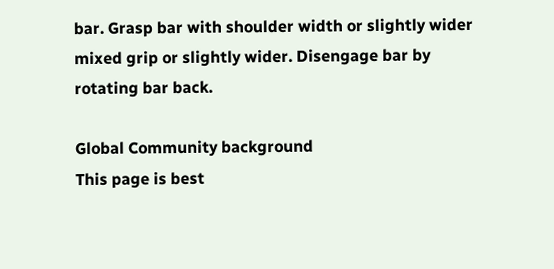bar. Grasp bar with shoulder width or slightly wider mixed grip or slightly wider. Disengage bar by rotating bar back.

Global Community background
This page is best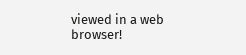viewed in a web browser!